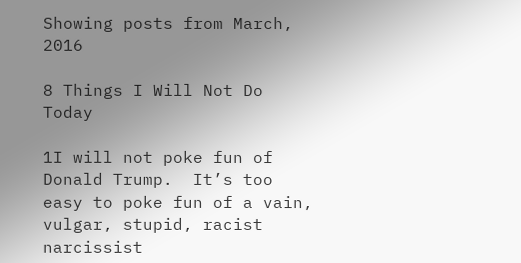Showing posts from March, 2016

8 Things I Will Not Do Today

1I will not poke fun of Donald Trump.  It’s too easy to poke fun of a vain, vulgar, stupid, racist narcissist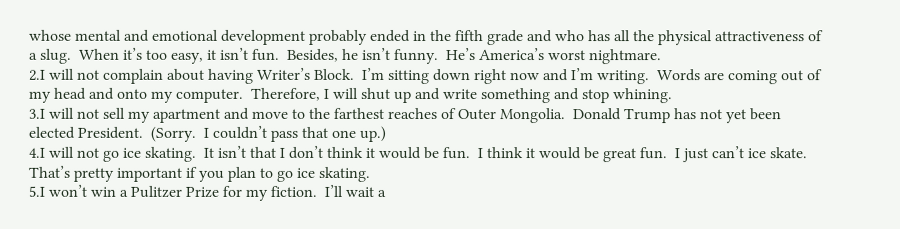whose mental and emotional development probably ended in the fifth grade and who has all the physical attractiveness of a slug.  When it’s too easy, it isn’t fun.  Besides, he isn’t funny.  He’s America’s worst nightmare.
2.I will not complain about having Writer’s Block.  I’m sitting down right now and I’m writing.  Words are coming out of my head and onto my computer.  Therefore, I will shut up and write something and stop whining.
3.I will not sell my apartment and move to the farthest reaches of Outer Mongolia.  Donald Trump has not yet been elected President.  (Sorry.  I couldn’t pass that one up.)
4.I will not go ice skating.  It isn’t that I don’t think it would be fun.  I think it would be great fun.  I just can’t ice skate.  That’s pretty important if you plan to go ice skating.
5.I won’t win a Pulitzer Prize for my fiction.  I’ll wait a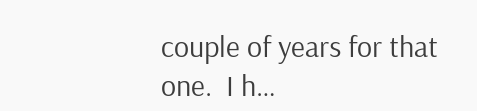couple of years for that one.  I h…